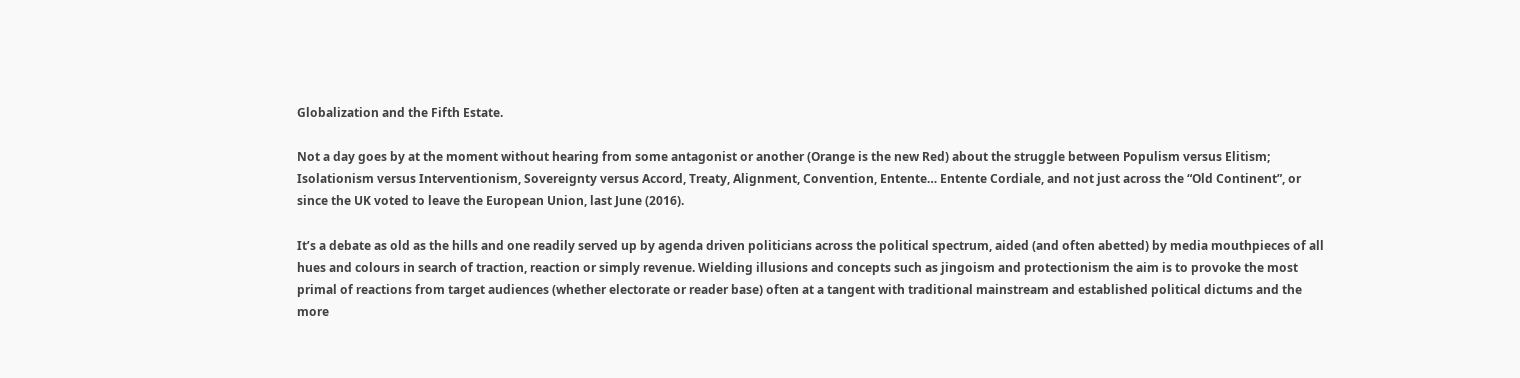Globalization and the Fifth Estate.

Not a day goes by at the moment without hearing from some antagonist or another (Orange is the new Red) about the struggle between Populism versus Elitism; Isolationism versus Interventionism, Sovereignty versus Accord, Treaty, Alignment, Convention, Entente… Entente Cordiale, and not just across the “Old Continent”, or since the UK voted to leave the European Union, last June (2016).

It’s a debate as old as the hills and one readily served up by agenda driven politicians across the political spectrum, aided (and often abetted) by media mouthpieces of all hues and colours in search of traction, reaction or simply revenue. Wielding illusions and concepts such as jingoism and protectionism the aim is to provoke the most primal of reactions from target audiences (whether electorate or reader base) often at a tangent with traditional mainstream and established political dictums and the more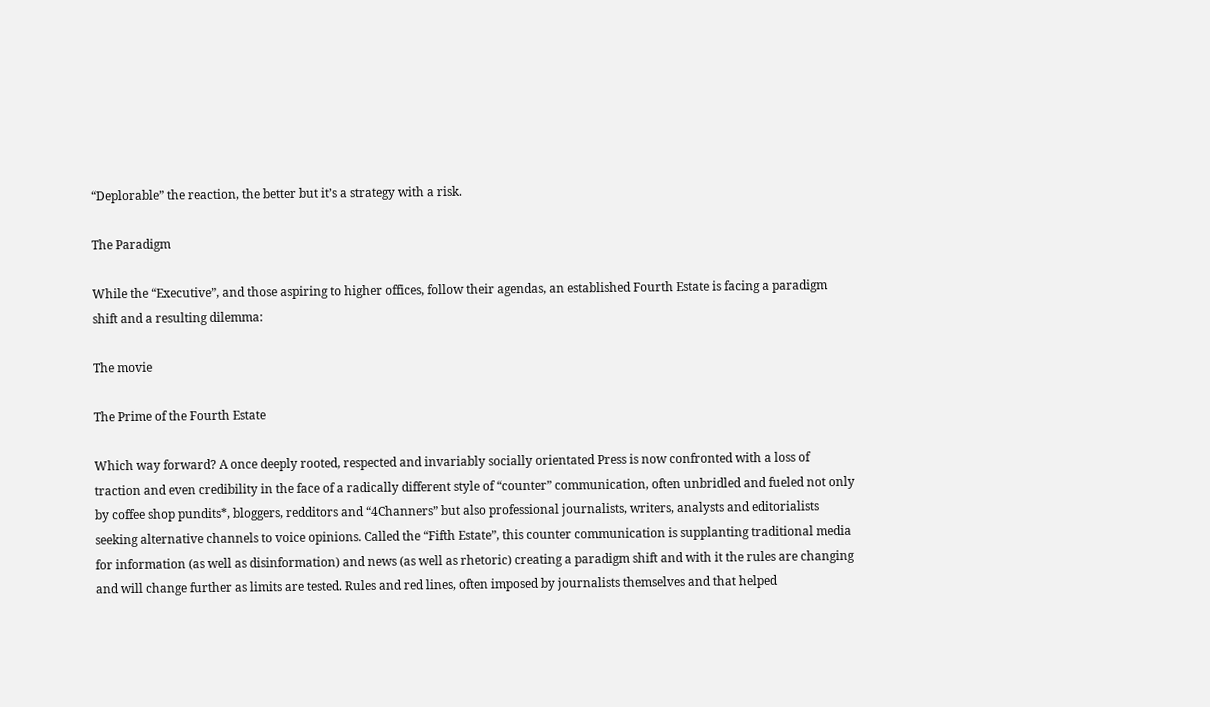“Deplorable” the reaction, the better but it’s a strategy with a risk.

The Paradigm

While the “Executive”, and those aspiring to higher offices, follow their agendas, an established Fourth Estate is facing a paradigm shift and a resulting dilemma:

The movie

The Prime of the Fourth Estate

Which way forward? A once deeply rooted, respected and invariably socially orientated Press is now confronted with a loss of traction and even credibility in the face of a radically different style of “counter” communication, often unbridled and fueled not only by coffee shop pundits*, bloggers, redditors and “4Channers” but also professional journalists, writers, analysts and editorialists seeking alternative channels to voice opinions. Called the “Fifth Estate”, this counter communication is supplanting traditional media for information (as well as disinformation) and news (as well as rhetoric) creating a paradigm shift and with it the rules are changing and will change further as limits are tested. Rules and red lines, often imposed by journalists themselves and that helped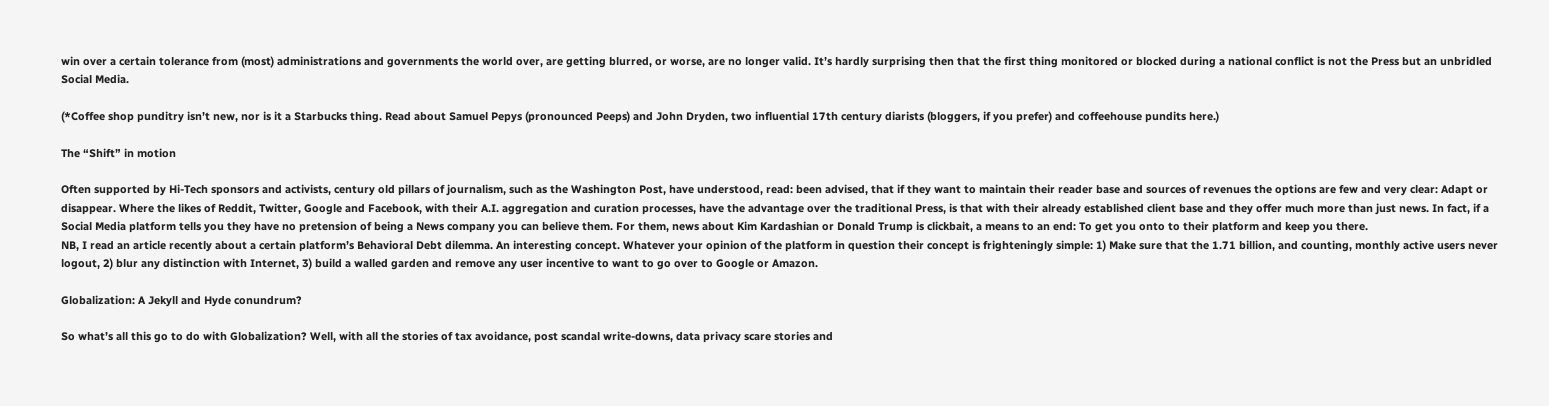win over a certain tolerance from (most) administrations and governments the world over, are getting blurred, or worse, are no longer valid. It’s hardly surprising then that the first thing monitored or blocked during a national conflict is not the Press but an unbridled Social Media.

(*Coffee shop punditry isn’t new, nor is it a Starbucks thing. Read about Samuel Pepys (pronounced Peeps) and John Dryden, two influential 17th century diarists (bloggers, if you prefer) and coffeehouse pundits here.)

The “Shift” in motion

Often supported by Hi-Tech sponsors and activists, century old pillars of journalism, such as the Washington Post, have understood, read: been advised, that if they want to maintain their reader base and sources of revenues the options are few and very clear: Adapt or disappear. Where the likes of Reddit, Twitter, Google and Facebook, with their A.I. aggregation and curation processes, have the advantage over the traditional Press, is that with their already established client base and they offer much more than just news. In fact, if a Social Media platform tells you they have no pretension of being a News company you can believe them. For them, news about Kim Kardashian or Donald Trump is clickbait, a means to an end: To get you onto to their platform and keep you there.
NB, I read an article recently about a certain platform’s Behavioral Debt dilemma. An interesting concept. Whatever your opinion of the platform in question their concept is frighteningly simple: 1) Make sure that the 1.71 billion, and counting, monthly active users never logout, 2) blur any distinction with Internet, 3) build a walled garden and remove any user incentive to want to go over to Google or Amazon.

Globalization: A Jekyll and Hyde conundrum?

So what’s all this go to do with Globalization? Well, with all the stories of tax avoidance, post scandal write-downs, data privacy scare stories and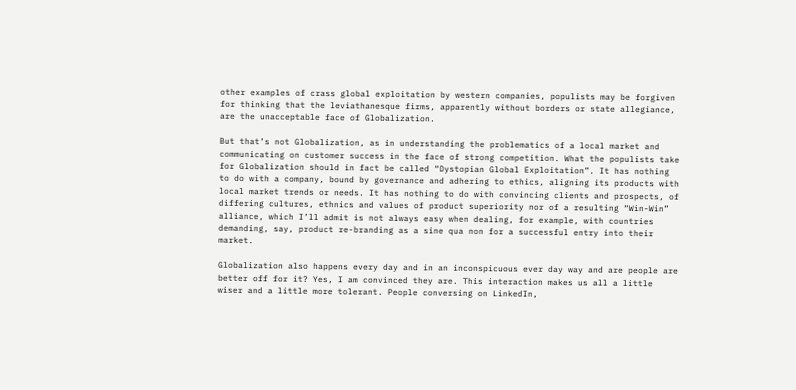other examples of crass global exploitation by western companies, populists may be forgiven for thinking that the leviathanesque firms, apparently without borders or state allegiance, are the unacceptable face of Globalization.

But that’s not Globalization, as in understanding the problematics of a local market and communicating on customer success in the face of strong competition. What the populists take for Globalization should in fact be called “Dystopian Global Exploitation”. It has nothing to do with a company, bound by governance and adhering to ethics, aligning its products with local market trends or needs. It has nothing to do with convincing clients and prospects, of differing cultures, ethnics and values of product superiority nor of a resulting “Win-Win” alliance, which I’ll admit is not always easy when dealing, for example, with countries demanding, say, product re-branding as a sine qua non for a successful entry into their market.

Globalization also happens every day and in an inconspicuous ever day way and are people are better off for it? Yes, I am convinced they are. This interaction makes us all a little wiser and a little more tolerant. People conversing on LinkedIn,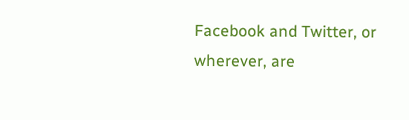Facebook and Twitter, or wherever, are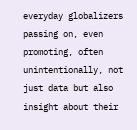everyday globalizers passing on, even promoting, often unintentionally, not just data but also insight about their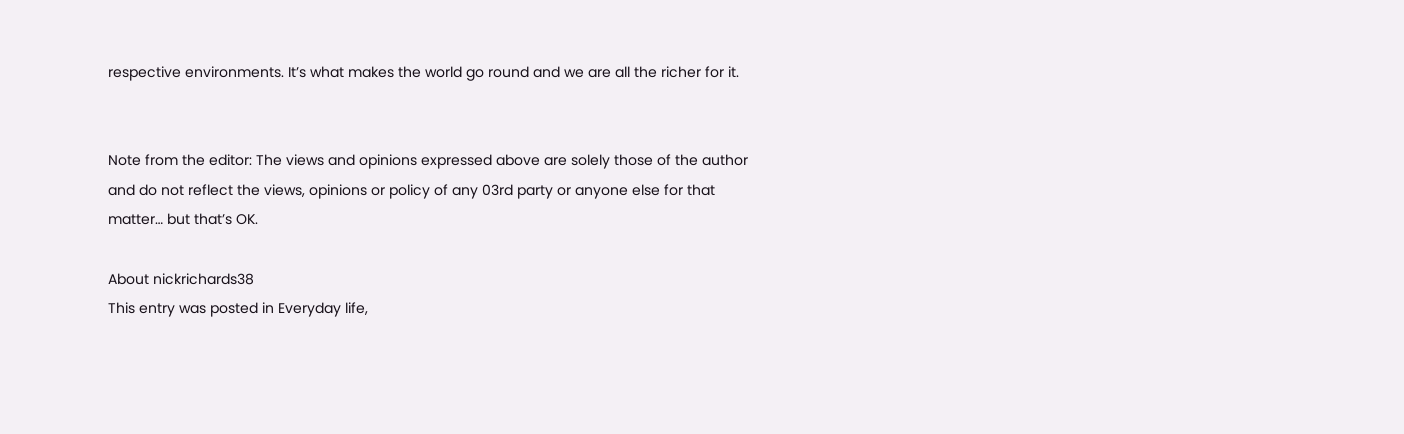respective environments. It’s what makes the world go round and we are all the richer for it.


Note from the editor: The views and opinions expressed above are solely those of the author and do not reflect the views, opinions or policy of any 03rd party or anyone else for that matter… but that’s OK.

About nickrichards38
This entry was posted in Everyday life,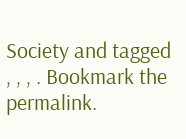Society and tagged , , , . Bookmark the permalink.